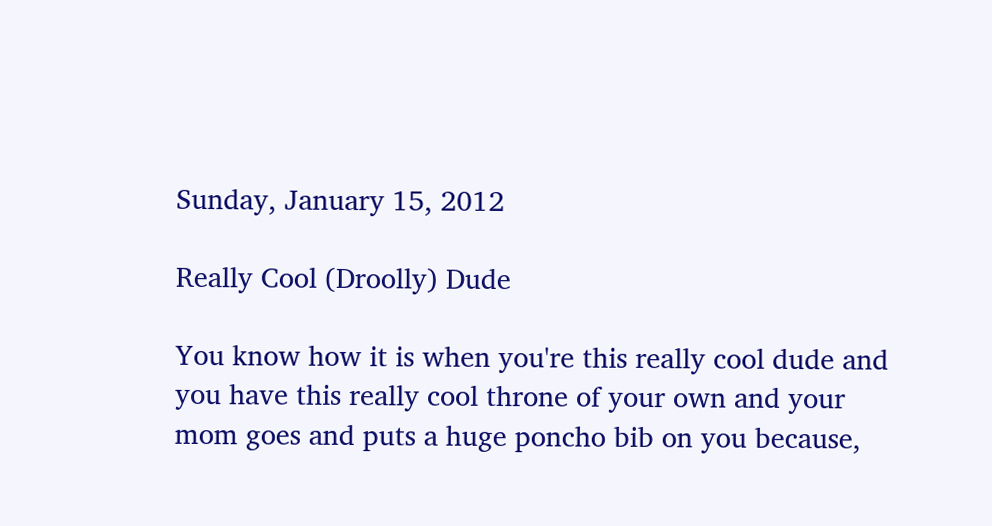Sunday, January 15, 2012

Really Cool (Droolly) Dude

You know how it is when you're this really cool dude and you have this really cool throne of your own and your mom goes and puts a huge poncho bib on you because,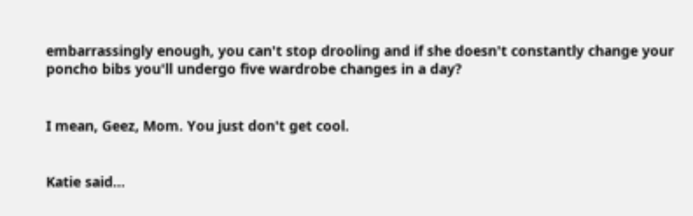embarrassingly enough, you can't stop drooling and if she doesn't constantly change your poncho bibs you'll undergo five wardrobe changes in a day?


I mean, Geez, Mom. You just don't get cool.


Katie said...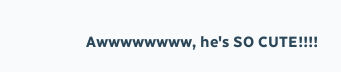Awwwwwwww, he's SO CUTE!!!!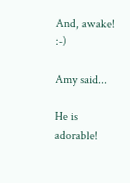And, awake! :-)

Amy said...

He is adorable!